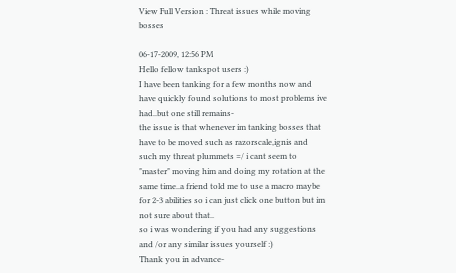View Full Version : Threat issues while moving bosses

06-17-2009, 12:56 PM
Hello fellow tankspot users :)
I have been tanking for a few months now and have quickly found solutions to most problems ive had..but one still remains-
the issue is that whenever im tanking bosses that have to be moved such as razorscale,ignis and such my threat plummets =/ i cant seem to "master" moving him and doing my rotation at the same time..a friend told me to use a macro maybe for 2-3 abilities so i can just click one button but im not sure about that..
so i was wondering if you had any suggestions and /or any similar issues yourself :)
Thank you in advance-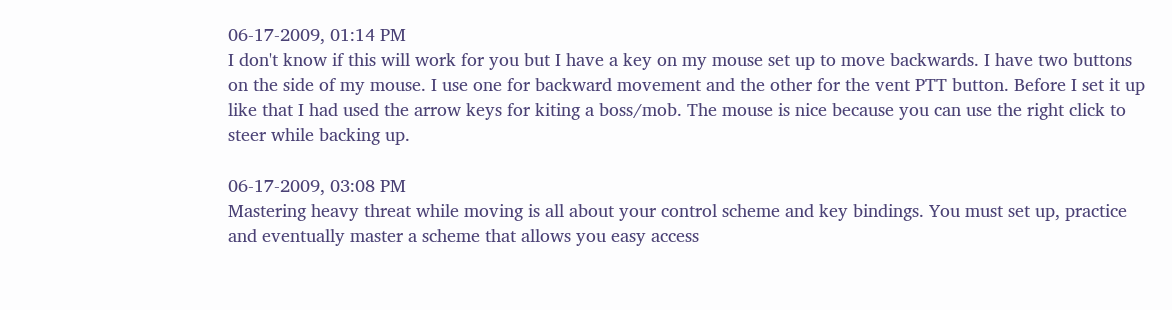06-17-2009, 01:14 PM
I don't know if this will work for you but I have a key on my mouse set up to move backwards. I have two buttons on the side of my mouse. I use one for backward movement and the other for the vent PTT button. Before I set it up like that I had used the arrow keys for kiting a boss/mob. The mouse is nice because you can use the right click to steer while backing up.

06-17-2009, 03:08 PM
Mastering heavy threat while moving is all about your control scheme and key bindings. You must set up, practice and eventually master a scheme that allows you easy access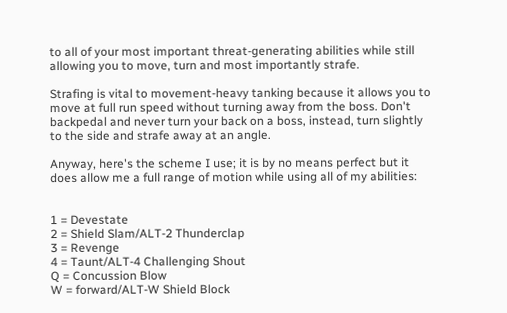to all of your most important threat-generating abilities while still allowing you to move, turn and most importantly strafe.

Strafing is vital to movement-heavy tanking because it allows you to move at full run speed without turning away from the boss. Don't backpedal and never turn your back on a boss, instead, turn slightly to the side and strafe away at an angle.

Anyway, here's the scheme I use; it is by no means perfect but it does allow me a full range of motion while using all of my abilities:


1 = Devestate
2 = Shield Slam/ALT-2 Thunderclap
3 = Revenge
4 = Taunt/ALT-4 Challenging Shout
Q = Concussion Blow
W = forward/ALT-W Shield Block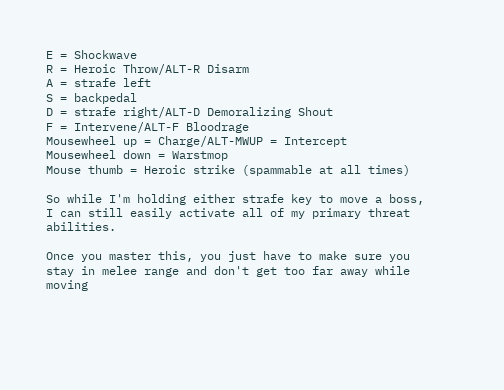E = Shockwave
R = Heroic Throw/ALT-R Disarm
A = strafe left
S = backpedal
D = strafe right/ALT-D Demoralizing Shout
F = Intervene/ALT-F Bloodrage
Mousewheel up = Charge/ALT-MWUP = Intercept
Mousewheel down = Warstmop
Mouse thumb = Heroic strike (spammable at all times)

So while I'm holding either strafe key to move a boss, I can still easily activate all of my primary threat abilities.

Once you master this, you just have to make sure you stay in melee range and don't get too far away while moving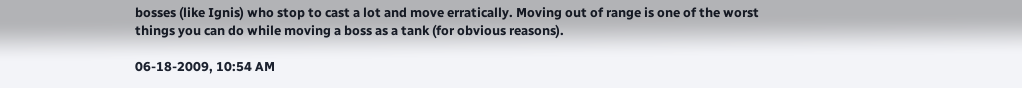bosses (like Ignis) who stop to cast a lot and move erratically. Moving out of range is one of the worst things you can do while moving a boss as a tank (for obvious reasons).

06-18-2009, 10:54 AM